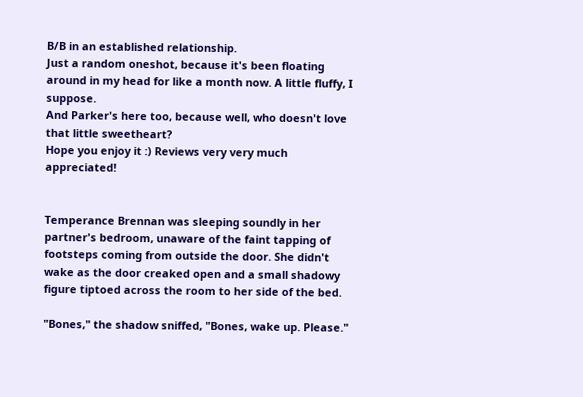B/B in an established relationship.
Just a random oneshot, because it's been floating around in my head for like a month now. A little fluffy, I suppose.
And Parker's here too, because well, who doesn't love that little sweetheart?
Hope you enjoy it :) Reviews very very much appreciated!


Temperance Brennan was sleeping soundly in her partner's bedroom, unaware of the faint tapping of footsteps coming from outside the door. She didn't wake as the door creaked open and a small shadowy figure tiptoed across the room to her side of the bed.

"Bones," the shadow sniffed, "Bones, wake up. Please."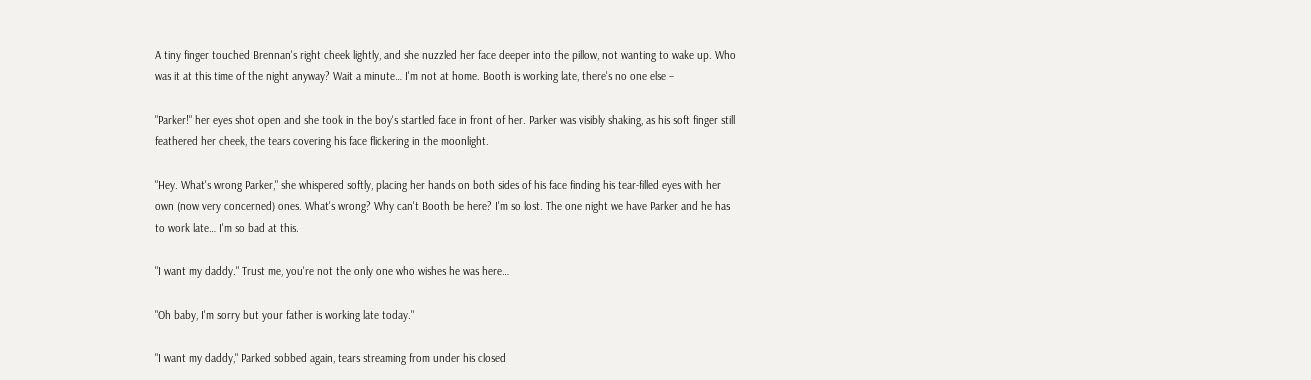A tiny finger touched Brennan's right cheek lightly, and she nuzzled her face deeper into the pillow, not wanting to wake up. Who was it at this time of the night anyway? Wait a minute… I'm not at home. Booth is working late, there's no one else –

"Parker!" her eyes shot open and she took in the boy's startled face in front of her. Parker was visibly shaking, as his soft finger still feathered her cheek, the tears covering his face flickering in the moonlight.

"Hey. What's wrong Parker," she whispered softly, placing her hands on both sides of his face finding his tear-filled eyes with her own (now very concerned) ones. What's wrong? Why can't Booth be here? I'm so lost. The one night we have Parker and he has to work late… I'm so bad at this.

"I want my daddy." Trust me, you're not the only one who wishes he was here…

"Oh baby, I'm sorry but your father is working late today."

"I want my daddy," Parked sobbed again, tears streaming from under his closed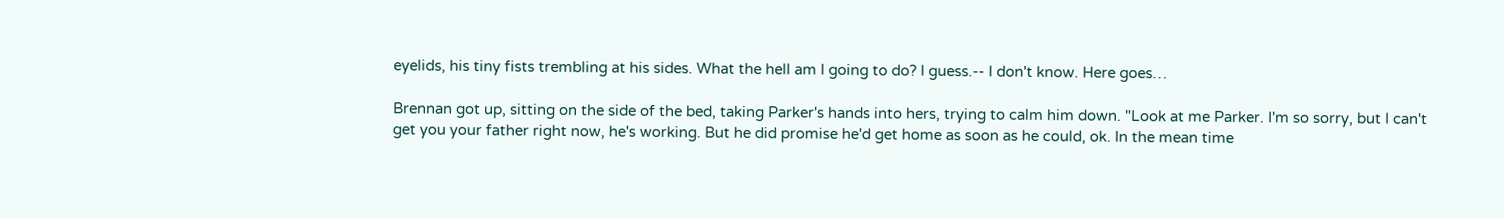eyelids, his tiny fists trembling at his sides. What the hell am I going to do? I guess.-- I don't know. Here goes…

Brennan got up, sitting on the side of the bed, taking Parker's hands into hers, trying to calm him down. "Look at me Parker. I'm so sorry, but I can't get you your father right now, he's working. But he did promise he'd get home as soon as he could, ok. In the mean time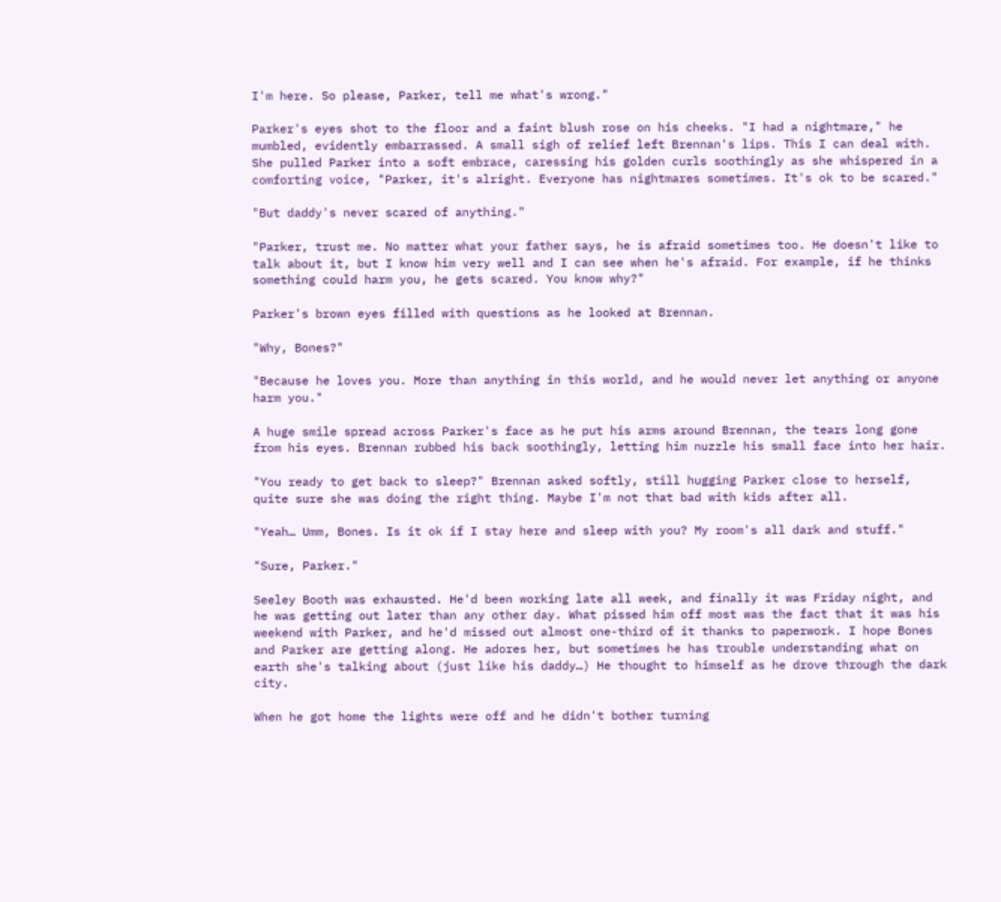I'm here. So please, Parker, tell me what's wrong."

Parker's eyes shot to the floor and a faint blush rose on his cheeks. "I had a nightmare," he mumbled, evidently embarrassed. A small sigh of relief left Brennan's lips. This I can deal with. She pulled Parker into a soft embrace, caressing his golden curls soothingly as she whispered in a comforting voice, "Parker, it's alright. Everyone has nightmares sometimes. It's ok to be scared."

"But daddy's never scared of anything."

"Parker, trust me. No matter what your father says, he is afraid sometimes too. He doesn't like to talk about it, but I know him very well and I can see when he's afraid. For example, if he thinks something could harm you, he gets scared. You know why?"

Parker's brown eyes filled with questions as he looked at Brennan.

"Why, Bones?"

"Because he loves you. More than anything in this world, and he would never let anything or anyone harm you."

A huge smile spread across Parker's face as he put his arms around Brennan, the tears long gone from his eyes. Brennan rubbed his back soothingly, letting him nuzzle his small face into her hair.

"You ready to get back to sleep?" Brennan asked softly, still hugging Parker close to herself, quite sure she was doing the right thing. Maybe I'm not that bad with kids after all.

"Yeah… Umm, Bones. Is it ok if I stay here and sleep with you? My room's all dark and stuff."

"Sure, Parker."

Seeley Booth was exhausted. He'd been working late all week, and finally it was Friday night, and he was getting out later than any other day. What pissed him off most was the fact that it was his weekend with Parker, and he'd missed out almost one-third of it thanks to paperwork. I hope Bones and Parker are getting along. He adores her, but sometimes he has trouble understanding what on earth she's talking about (just like his daddy…) He thought to himself as he drove through the dark city.

When he got home the lights were off and he didn't bother turning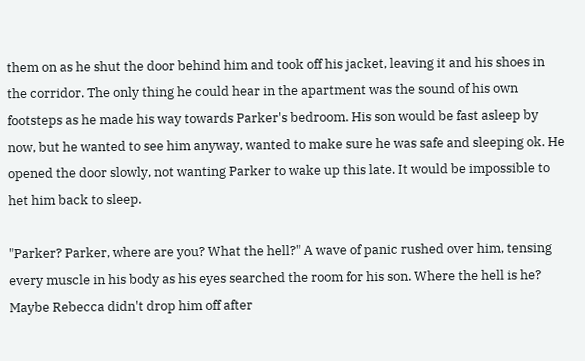them on as he shut the door behind him and took off his jacket, leaving it and his shoes in the corridor. The only thing he could hear in the apartment was the sound of his own footsteps as he made his way towards Parker's bedroom. His son would be fast asleep by now, but he wanted to see him anyway, wanted to make sure he was safe and sleeping ok. He opened the door slowly, not wanting Parker to wake up this late. It would be impossible to het him back to sleep.

"Parker? Parker, where are you? What the hell?" A wave of panic rushed over him, tensing every muscle in his body as his eyes searched the room for his son. Where the hell is he? Maybe Rebecca didn't drop him off after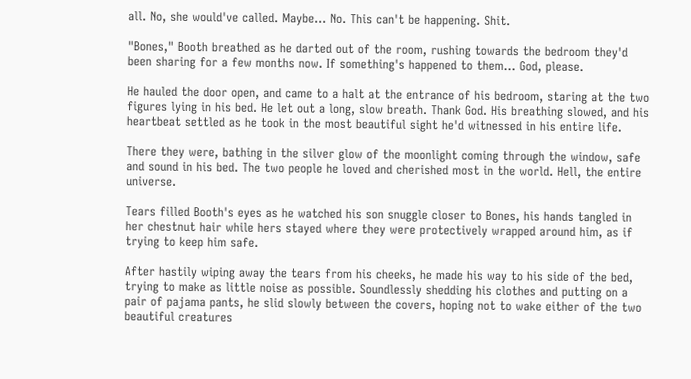all. No, she would've called. Maybe… No. This can't be happening. Shit.

"Bones," Booth breathed as he darted out of the room, rushing towards the bedroom they'd been sharing for a few months now. If something's happened to them… God, please.

He hauled the door open, and came to a halt at the entrance of his bedroom, staring at the two figures lying in his bed. He let out a long, slow breath. Thank God. His breathing slowed, and his heartbeat settled as he took in the most beautiful sight he'd witnessed in his entire life.

There they were, bathing in the silver glow of the moonlight coming through the window, safe and sound in his bed. The two people he loved and cherished most in the world. Hell, the entire universe.

Tears filled Booth's eyes as he watched his son snuggle closer to Bones, his hands tangled in her chestnut hair while hers stayed where they were protectively wrapped around him, as if trying to keep him safe.

After hastily wiping away the tears from his cheeks, he made his way to his side of the bed, trying to make as little noise as possible. Soundlessly shedding his clothes and putting on a pair of pajama pants, he slid slowly between the covers, hoping not to wake either of the two beautiful creatures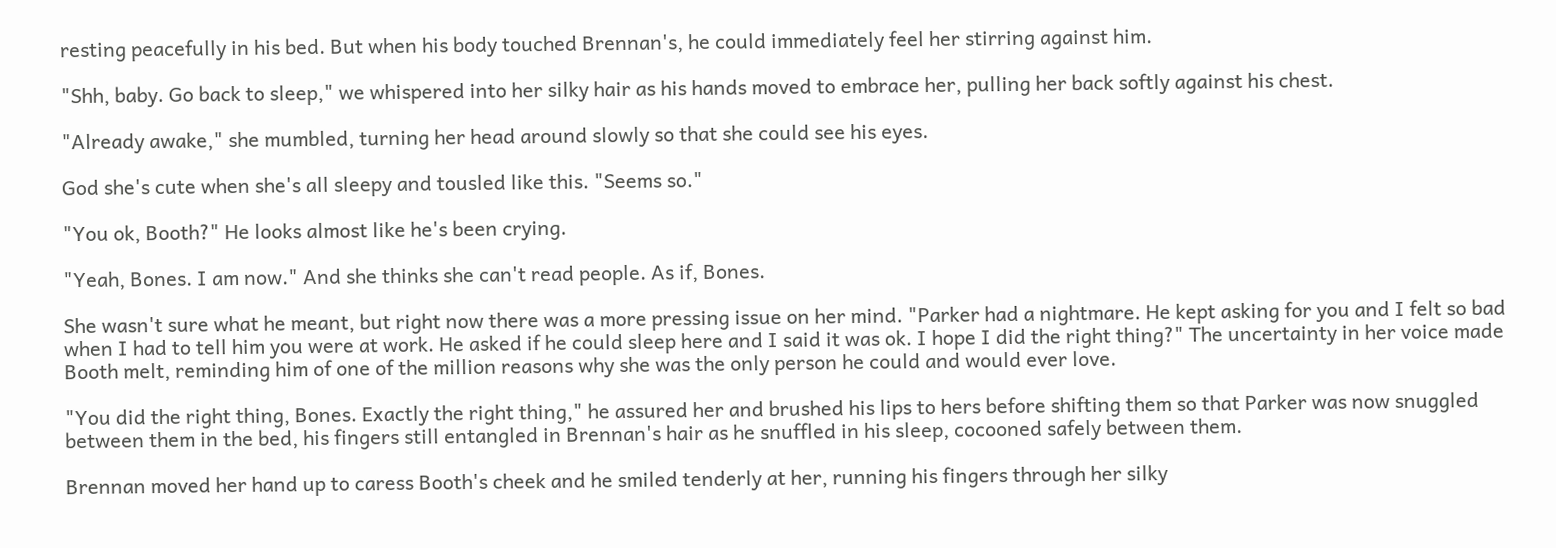resting peacefully in his bed. But when his body touched Brennan's, he could immediately feel her stirring against him.

"Shh, baby. Go back to sleep," we whispered into her silky hair as his hands moved to embrace her, pulling her back softly against his chest.

"Already awake," she mumbled, turning her head around slowly so that she could see his eyes.

God she's cute when she's all sleepy and tousled like this. "Seems so."

"You ok, Booth?" He looks almost like he's been crying.

"Yeah, Bones. I am now." And she thinks she can't read people. As if, Bones.

She wasn't sure what he meant, but right now there was a more pressing issue on her mind. "Parker had a nightmare. He kept asking for you and I felt so bad when I had to tell him you were at work. He asked if he could sleep here and I said it was ok. I hope I did the right thing?" The uncertainty in her voice made Booth melt, reminding him of one of the million reasons why she was the only person he could and would ever love.

"You did the right thing, Bones. Exactly the right thing," he assured her and brushed his lips to hers before shifting them so that Parker was now snuggled between them in the bed, his fingers still entangled in Brennan's hair as he snuffled in his sleep, cocooned safely between them.

Brennan moved her hand up to caress Booth's cheek and he smiled tenderly at her, running his fingers through her silky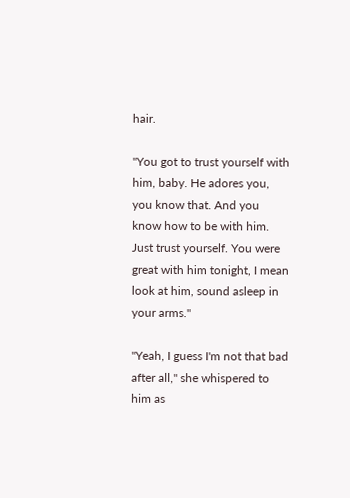hair.

"You got to trust yourself with him, baby. He adores you, you know that. And you know how to be with him. Just trust yourself. You were great with him tonight, I mean look at him, sound asleep in your arms."

"Yeah, I guess I'm not that bad after all," she whispered to him as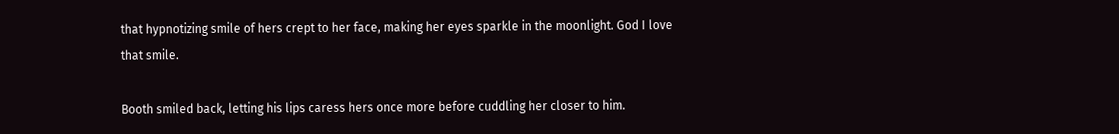that hypnotizing smile of hers crept to her face, making her eyes sparkle in the moonlight. God I love that smile.

Booth smiled back, letting his lips caress hers once more before cuddling her closer to him.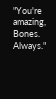"You're amazing, Bones. Always."